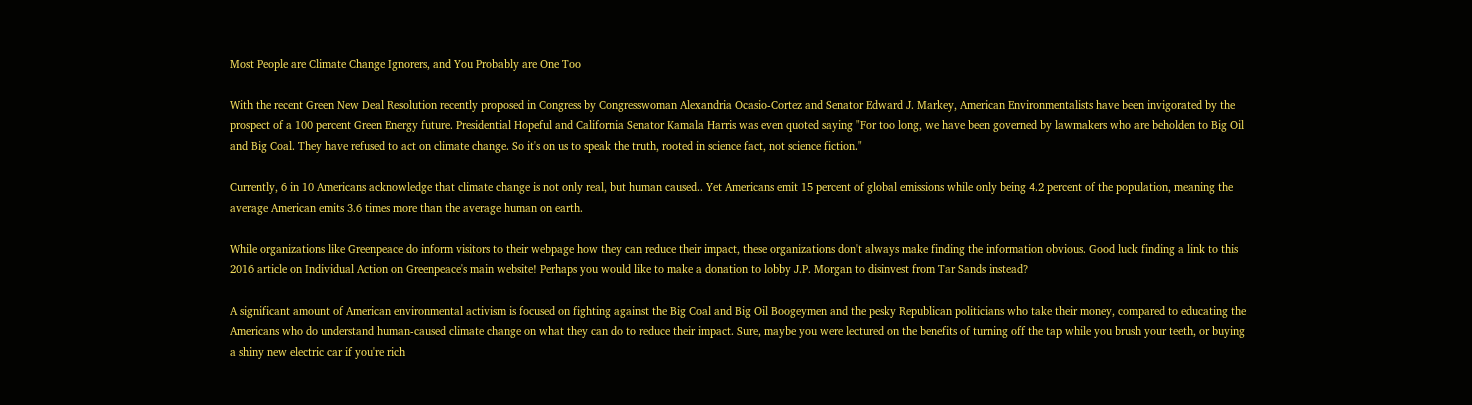Most People are Climate Change Ignorers, and You Probably are One Too

With the recent Green New Deal Resolution recently proposed in Congress by Congresswoman Alexandria Ocasio-Cortez and Senator Edward J. Markey, American Environmentalists have been invigorated by the prospect of a 100 percent Green Energy future. Presidential Hopeful and California Senator Kamala Harris was even quoted saying "For too long, we have been governed by lawmakers who are beholden to Big Oil and Big Coal. They have refused to act on climate change. So it's on us to speak the truth, rooted in science fact, not science fiction."

Currently, 6 in 10 Americans acknowledge that climate change is not only real, but human caused.. Yet Americans emit 15 percent of global emissions while only being 4.2 percent of the population, meaning the average American emits 3.6 times more than the average human on earth.

While organizations like Greenpeace do inform visitors to their webpage how they can reduce their impact, these organizations don't always make finding the information obvious. Good luck finding a link to this 2016 article on Individual Action on Greenpeace's main website! Perhaps you would like to make a donation to lobby J.P. Morgan to disinvest from Tar Sands instead?

A significant amount of American environmental activism is focused on fighting against the Big Coal and Big Oil Boogeymen and the pesky Republican politicians who take their money, compared to educating the Americans who do understand human-caused climate change on what they can do to reduce their impact. Sure, maybe you were lectured on the benefits of turning off the tap while you brush your teeth, or buying a shiny new electric car if you're rich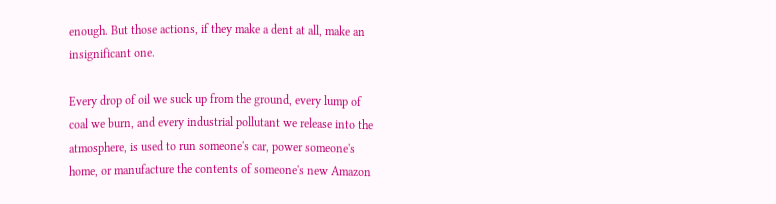enough. But those actions, if they make a dent at all, make an insignificant one.

Every drop of oil we suck up from the ground, every lump of coal we burn, and every industrial pollutant we release into the atmosphere, is used to run someone's car, power someone's home, or manufacture the contents of someone's new Amazon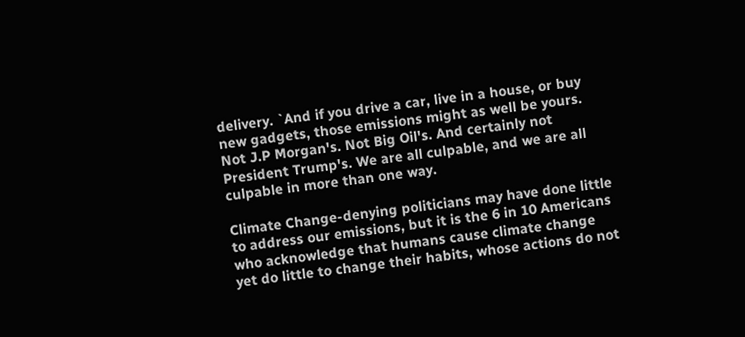delivery. `And if you drive a car, live in a house, or buy new gadgets, those emissions might as well be yours. Not J.P Morgan's. Not Big Oil's. And certainly not President Trump's. We are all culpable, and we are all culpable in more than one way.

Climate Change-denying politicians may have done little to address our emissions, but it is the 6 in 10 Americans who acknowledge that humans cause climate change yet do little to change their habits, whose actions do not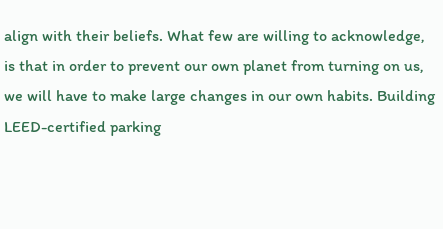align with their beliefs. What few are willing to acknowledge, is that in order to prevent our own planet from turning on us, we will have to make large changes in our own habits. Building LEED-certified parking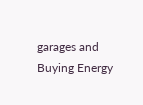garages and Buying Energy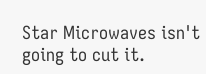Star Microwaves isn't going to cut it.